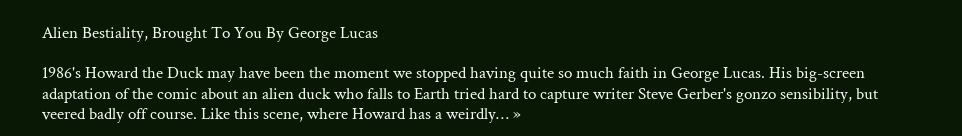Alien Bestiality, Brought To You By George Lucas

1986's Howard the Duck may have been the moment we stopped having quite so much faith in George Lucas. His big-screen adaptation of the comic about an alien duck who falls to Earth tried hard to capture writer Steve Gerber's gonzo sensibility, but veered badly off course. Like this scene, where Howard has a weirdly… »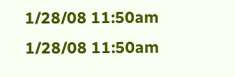1/28/08 11:50am 1/28/08 11:50am